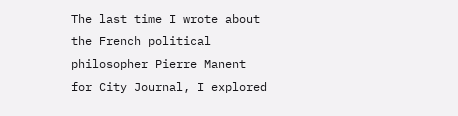The last time I wrote about the French political philosopher Pierre Manent for City Journal, I explored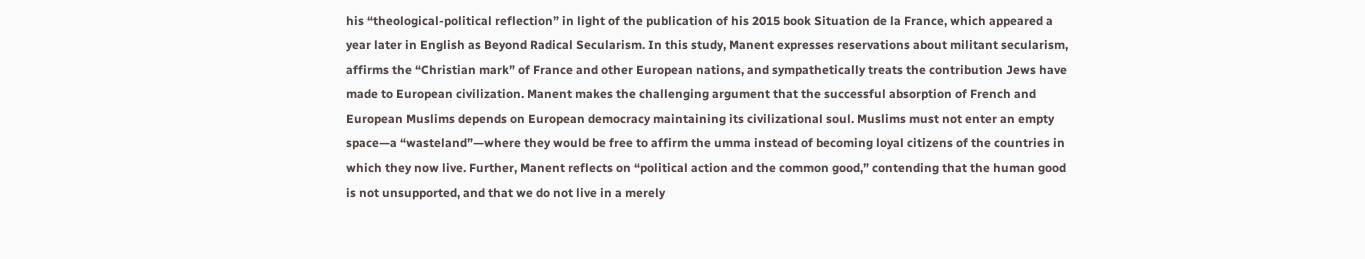his “theological-political reflection” in light of the publication of his 2015 book Situation de la France, which appeared a year later in English as Beyond Radical Secularism. In this study, Manent expresses reservations about militant secularism, affirms the “Christian mark” of France and other European nations, and sympathetically treats the contribution Jews have made to European civilization. Manent makes the challenging argument that the successful absorption of French and European Muslims depends on European democracy maintaining its civilizational soul. Muslims must not enter an empty space—a “wasteland”—where they would be free to affirm the umma instead of becoming loyal citizens of the countries in which they now live. Further, Manent reflects on “political action and the common good,” contending that the human good is not unsupported, and that we do not live in a merely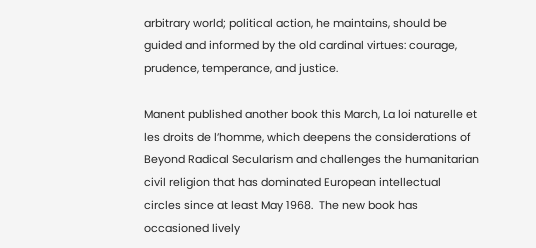arbitrary world; political action, he maintains, should be guided and informed by the old cardinal virtues: courage, prudence, temperance, and justice.

Manent published another book this March, La loi naturelle et les droits de l’homme, which deepens the considerations of Beyond Radical Secularism and challenges the humanitarian civil religion that has dominated European intellectual circles since at least May 1968.  The new book has occasioned lively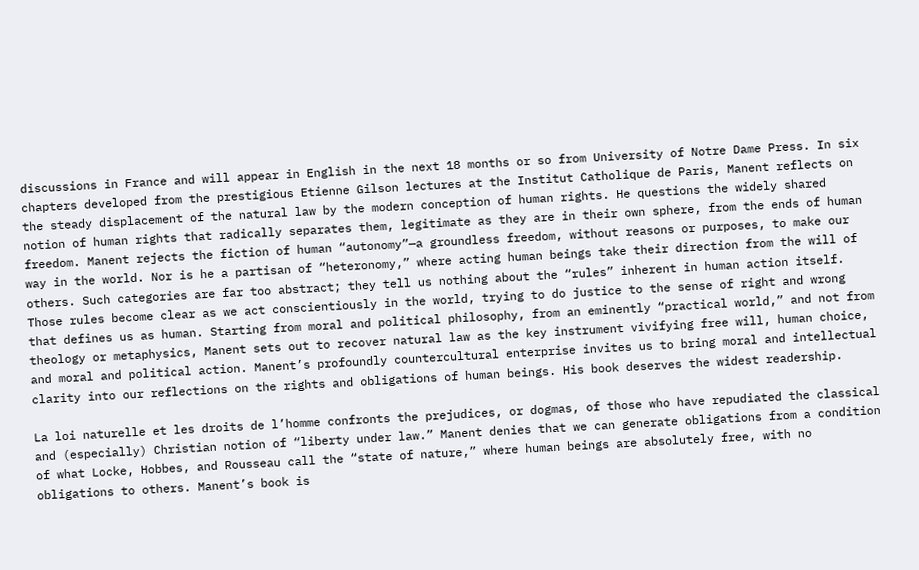discussions in France and will appear in English in the next 18 months or so from University of Notre Dame Press. In six chapters developed from the prestigious Etienne Gilson lectures at the Institut Catholique de Paris, Manent reflects on the steady displacement of the natural law by the modern conception of human rights. He questions the widely shared notion of human rights that radically separates them, legitimate as they are in their own sphere, from the ends of human freedom. Manent rejects the fiction of human “autonomy”—a groundless freedom, without reasons or purposes, to make our way in the world. Nor is he a partisan of “heteronomy,” where acting human beings take their direction from the will of others. Such categories are far too abstract; they tell us nothing about the “rules” inherent in human action itself. Those rules become clear as we act conscientiously in the world, trying to do justice to the sense of right and wrong that defines us as human. Starting from moral and political philosophy, from an eminently “practical world,” and not from theology or metaphysics, Manent sets out to recover natural law as the key instrument vivifying free will, human choice, and moral and political action. Manent’s profoundly countercultural enterprise invites us to bring moral and intellectual clarity into our reflections on the rights and obligations of human beings. His book deserves the widest readership.

La loi naturelle et les droits de l’homme confronts the prejudices, or dogmas, of those who have repudiated the classical and (especially) Christian notion of “liberty under law.” Manent denies that we can generate obligations from a condition of what Locke, Hobbes, and Rousseau call the “state of nature,” where human beings are absolutely free, with no obligations to others. Manent’s book is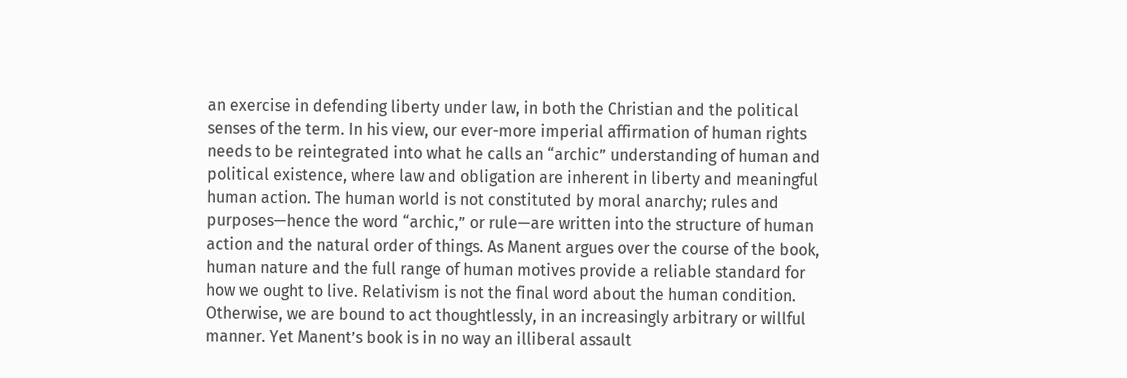an exercise in defending liberty under law, in both the Christian and the political senses of the term. In his view, our ever-more imperial affirmation of human rights needs to be reintegrated into what he calls an “archic” understanding of human and political existence, where law and obligation are inherent in liberty and meaningful human action. The human world is not constituted by moral anarchy; rules and purposes—hence the word “archic,” or rule—are written into the structure of human action and the natural order of things. As Manent argues over the course of the book, human nature and the full range of human motives provide a reliable standard for how we ought to live. Relativism is not the final word about the human condition. Otherwise, we are bound to act thoughtlessly, in an increasingly arbitrary or willful manner. Yet Manent’s book is in no way an illiberal assault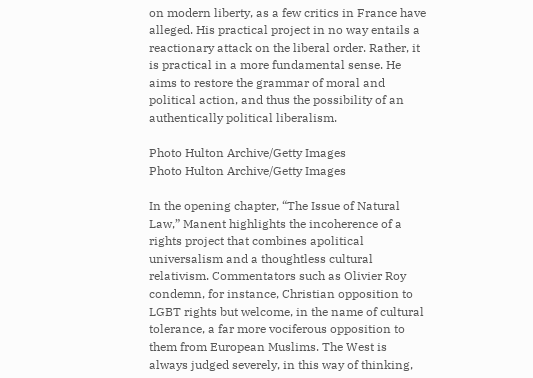on modern liberty, as a few critics in France have alleged. His practical project in no way entails a reactionary attack on the liberal order. Rather, it is practical in a more fundamental sense. He aims to restore the grammar of moral and political action, and thus the possibility of an authentically political liberalism.

Photo Hulton Archive/Getty Images
Photo Hulton Archive/Getty Images

In the opening chapter, “The Issue of Natural Law,” Manent highlights the incoherence of a rights project that combines apolitical universalism and a thoughtless cultural relativism. Commentators such as Olivier Roy condemn, for instance, Christian opposition to LGBT rights but welcome, in the name of cultural tolerance, a far more vociferous opposition to them from European Muslims. The West is always judged severely, in this way of thinking,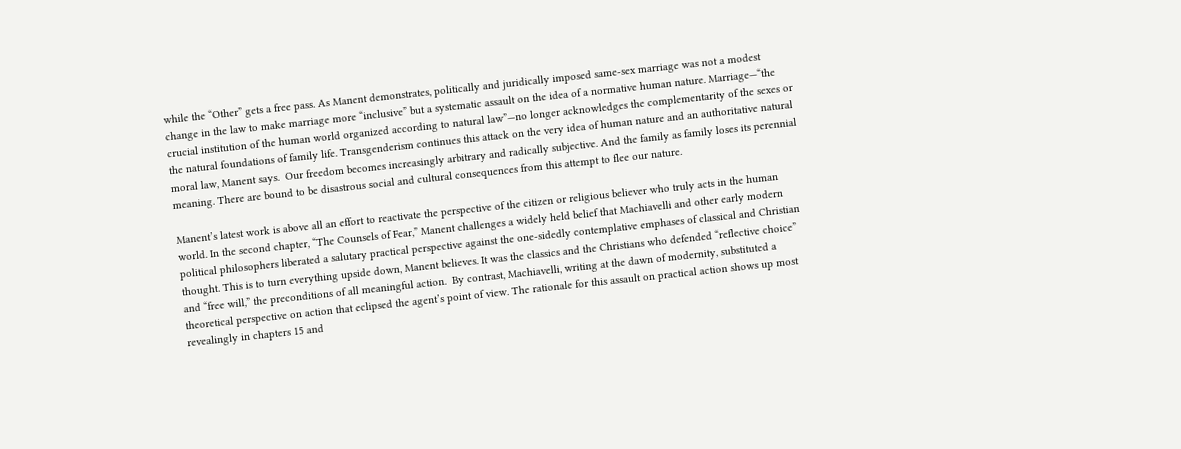while the “Other” gets a free pass. As Manent demonstrates, politically and juridically imposed same-sex marriage was not a modest change in the law to make marriage more “inclusive” but a systematic assault on the idea of a normative human nature. Marriage—“the crucial institution of the human world organized according to natural law”—no longer acknowledges the complementarity of the sexes or the natural foundations of family life. Transgenderism continues this attack on the very idea of human nature and an authoritative natural moral law, Manent says.  Our freedom becomes increasingly arbitrary and radically subjective. And the family as family loses its perennial meaning. There are bound to be disastrous social and cultural consequences from this attempt to flee our nature.

Manent’s latest work is above all an effort to reactivate the perspective of the citizen or religious believer who truly acts in the human world. In the second chapter, “The Counsels of Fear,” Manent challenges a widely held belief that Machiavelli and other early modern political philosophers liberated a salutary practical perspective against the one-sidedly contemplative emphases of classical and Christian thought. This is to turn everything upside down, Manent believes. It was the classics and the Christians who defended “reflective choice” and “free will,” the preconditions of all meaningful action.  By contrast, Machiavelli, writing at the dawn of modernity, substituted a theoretical perspective on action that eclipsed the agent’s point of view. The rationale for this assault on practical action shows up most revealingly in chapters 15 and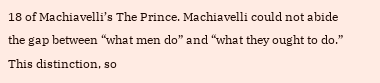18 of Machiavelli’s The Prince. Machiavelli could not abide the gap between “what men do” and “what they ought to do.” This distinction, so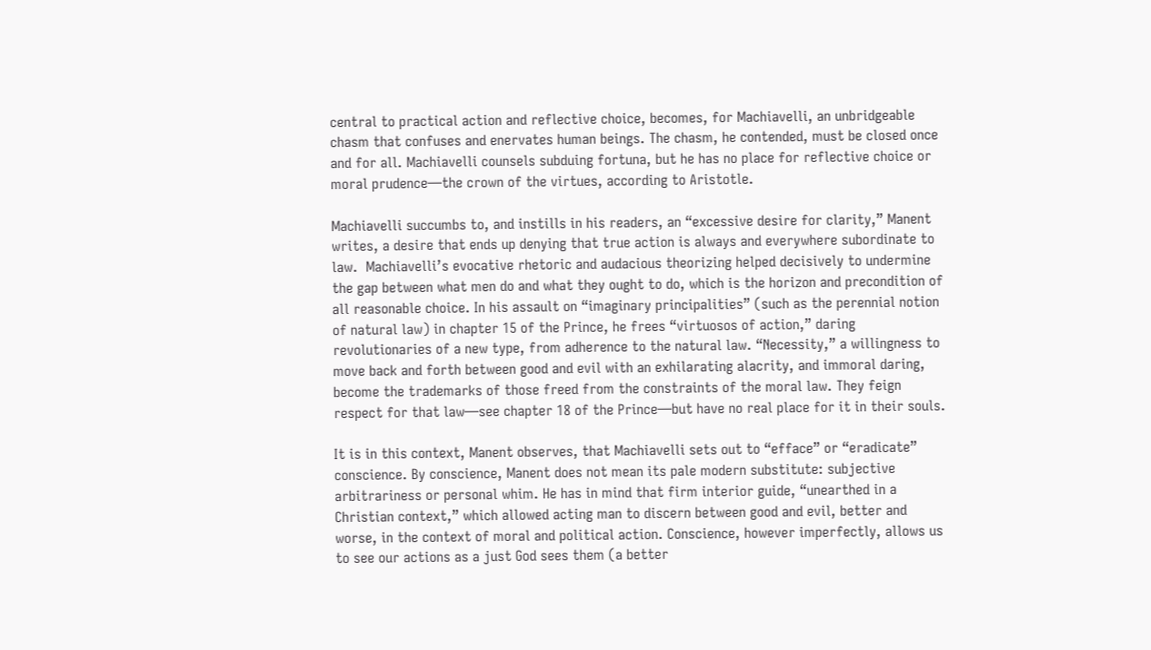central to practical action and reflective choice, becomes, for Machiavelli, an unbridgeable chasm that confuses and enervates human beings. The chasm, he contended, must be closed once and for all. Machiavelli counsels subduing fortuna, but he has no place for reflective choice or moral prudence—the crown of the virtues, according to Aristotle.

Machiavelli succumbs to, and instills in his readers, an “excessive desire for clarity,” Manent writes, a desire that ends up denying that true action is always and everywhere subordinate to law.  Machiavelli’s evocative rhetoric and audacious theorizing helped decisively to undermine the gap between what men do and what they ought to do, which is the horizon and precondition of all reasonable choice. In his assault on “imaginary principalities” (such as the perennial notion of natural law) in chapter 15 of the Prince, he frees “virtuosos of action,” daring revolutionaries of a new type, from adherence to the natural law. “Necessity,” a willingness to move back and forth between good and evil with an exhilarating alacrity, and immoral daring, become the trademarks of those freed from the constraints of the moral law. They feign respect for that law—see chapter 18 of the Prince—but have no real place for it in their souls.

It is in this context, Manent observes, that Machiavelli sets out to “efface” or “eradicate” conscience. By conscience, Manent does not mean its pale modern substitute: subjective arbitrariness or personal whim. He has in mind that firm interior guide, “unearthed in a Christian context,” which allowed acting man to discern between good and evil, better and worse, in the context of moral and political action. Conscience, however imperfectly, allows us to see our actions as a just God sees them (a better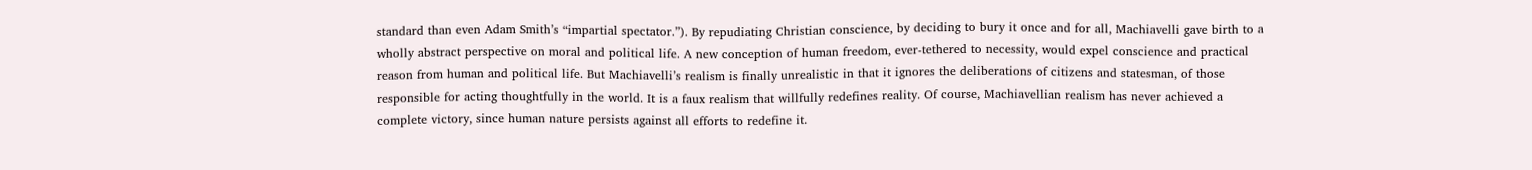standard than even Adam Smith’s “impartial spectator.”). By repudiating Christian conscience, by deciding to bury it once and for all, Machiavelli gave birth to a wholly abstract perspective on moral and political life. A new conception of human freedom, ever-tethered to necessity, would expel conscience and practical reason from human and political life. But Machiavelli’s realism is finally unrealistic in that it ignores the deliberations of citizens and statesman, of those responsible for acting thoughtfully in the world. It is a faux realism that willfully redefines reality. Of course, Machiavellian realism has never achieved a complete victory, since human nature persists against all efforts to redefine it.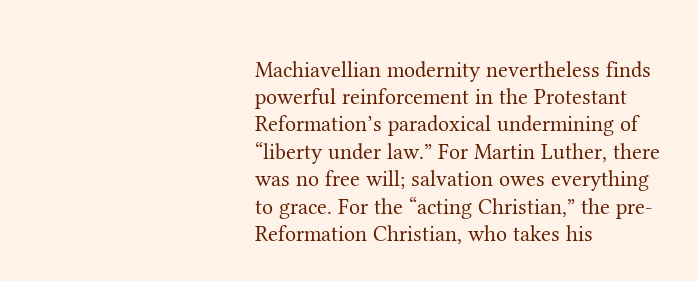Machiavellian modernity nevertheless finds powerful reinforcement in the Protestant Reformation’s paradoxical undermining of “liberty under law.” For Martin Luther, there was no free will; salvation owes everything to grace. For the “acting Christian,” the pre-Reformation Christian, who takes his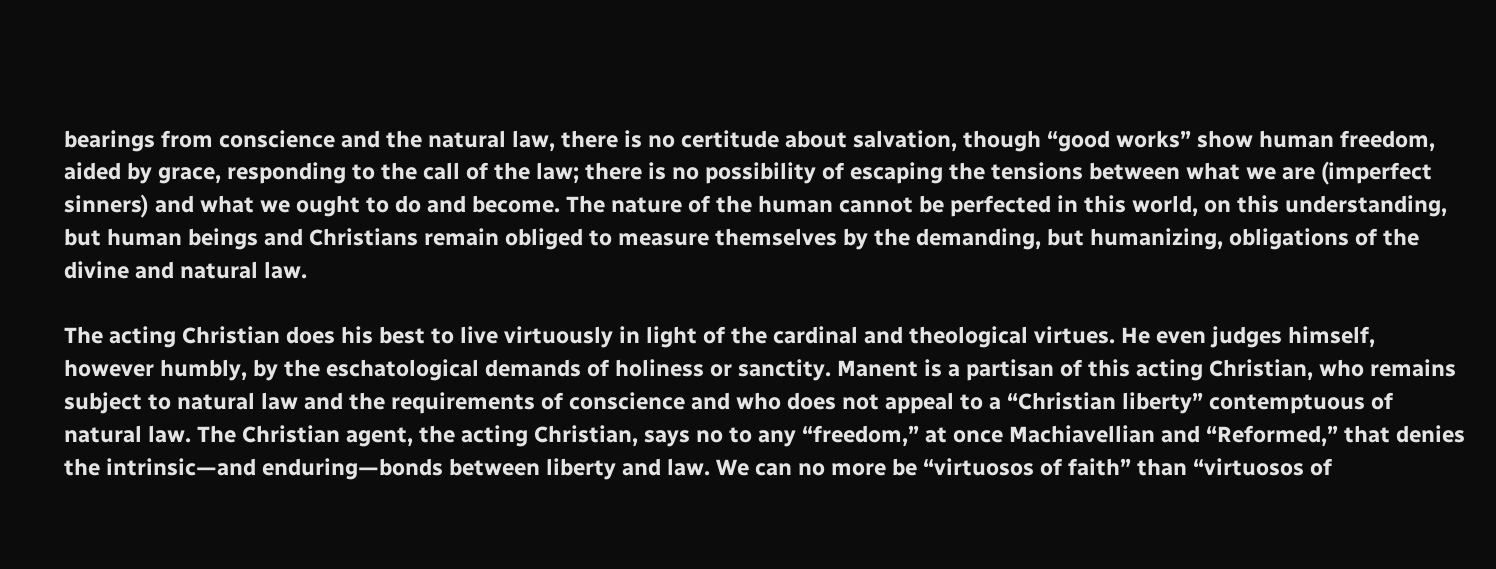bearings from conscience and the natural law, there is no certitude about salvation, though “good works” show human freedom, aided by grace, responding to the call of the law; there is no possibility of escaping the tensions between what we are (imperfect sinners) and what we ought to do and become. The nature of the human cannot be perfected in this world, on this understanding, but human beings and Christians remain obliged to measure themselves by the demanding, but humanizing, obligations of the divine and natural law.

The acting Christian does his best to live virtuously in light of the cardinal and theological virtues. He even judges himself, however humbly, by the eschatological demands of holiness or sanctity. Manent is a partisan of this acting Christian, who remains subject to natural law and the requirements of conscience and who does not appeal to a “Christian liberty” contemptuous of natural law. The Christian agent, the acting Christian, says no to any “freedom,” at once Machiavellian and “Reformed,” that denies the intrinsic—and enduring—bonds between liberty and law. We can no more be “virtuosos of faith” than “virtuosos of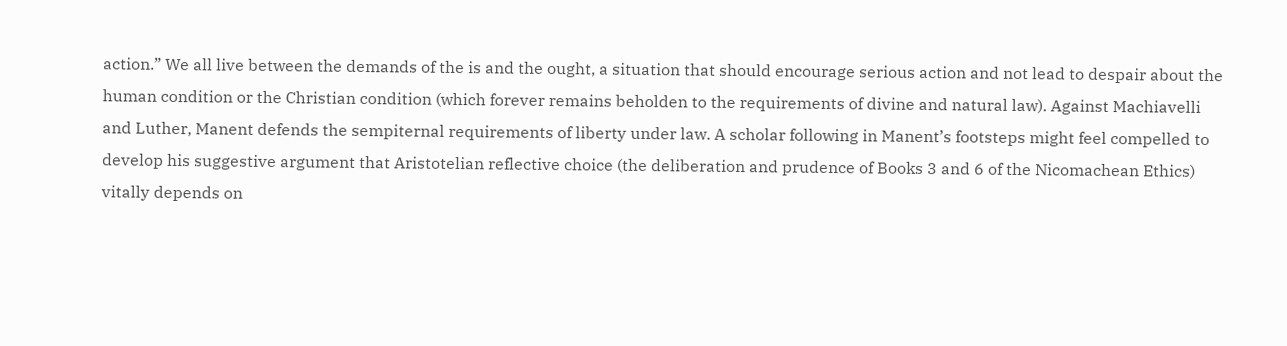action.” We all live between the demands of the is and the ought, a situation that should encourage serious action and not lead to despair about the human condition or the Christian condition (which forever remains beholden to the requirements of divine and natural law). Against Machiavelli and Luther, Manent defends the sempiternal requirements of liberty under law. A scholar following in Manent’s footsteps might feel compelled to develop his suggestive argument that Aristotelian reflective choice (the deliberation and prudence of Books 3 and 6 of the Nicomachean Ethics) vitally depends on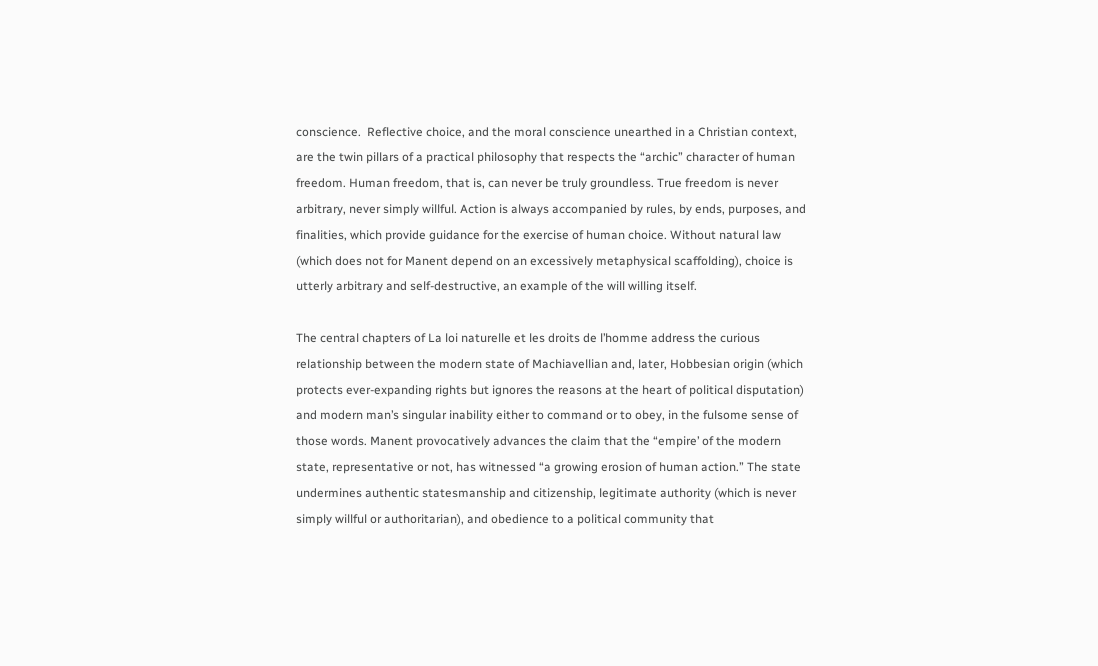conscience.  Reflective choice, and the moral conscience unearthed in a Christian context, are the twin pillars of a practical philosophy that respects the “archic” character of human freedom. Human freedom, that is, can never be truly groundless. True freedom is never arbitrary, never simply willful. Action is always accompanied by rules, by ends, purposes, and finalities, which provide guidance for the exercise of human choice. Without natural law (which does not for Manent depend on an excessively metaphysical scaffolding), choice is utterly arbitrary and self-destructive, an example of the will willing itself.

The central chapters of La loi naturelle et les droits de l’homme address the curious relationship between the modern state of Machiavellian and, later, Hobbesian origin (which protects ever-expanding rights but ignores the reasons at the heart of political disputation) and modern man’s singular inability either to command or to obey, in the fulsome sense of those words. Manent provocatively advances the claim that the “empire’ of the modern state, representative or not, has witnessed “a growing erosion of human action.” The state undermines authentic statesmanship and citizenship, legitimate authority (which is never simply willful or authoritarian), and obedience to a political community that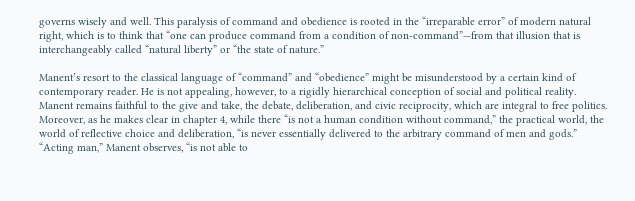governs wisely and well. This paralysis of command and obedience is rooted in the “irreparable error” of modern natural right, which is to think that “one can produce command from a condition of non-command”—from that illusion that is interchangeably called “natural liberty” or “the state of nature.”

Manent’s resort to the classical language of “command” and “obedience” might be misunderstood by a certain kind of contemporary reader. He is not appealing, however, to a rigidly hierarchical conception of social and political reality. Manent remains faithful to the give and take, the debate, deliberation, and civic reciprocity, which are integral to free politics. Moreover, as he makes clear in chapter 4, while there “is not a human condition without command,” the practical world, the world of reflective choice and deliberation, “is never essentially delivered to the arbitrary command of men and gods.” “Acting man,” Manent observes, “is not able to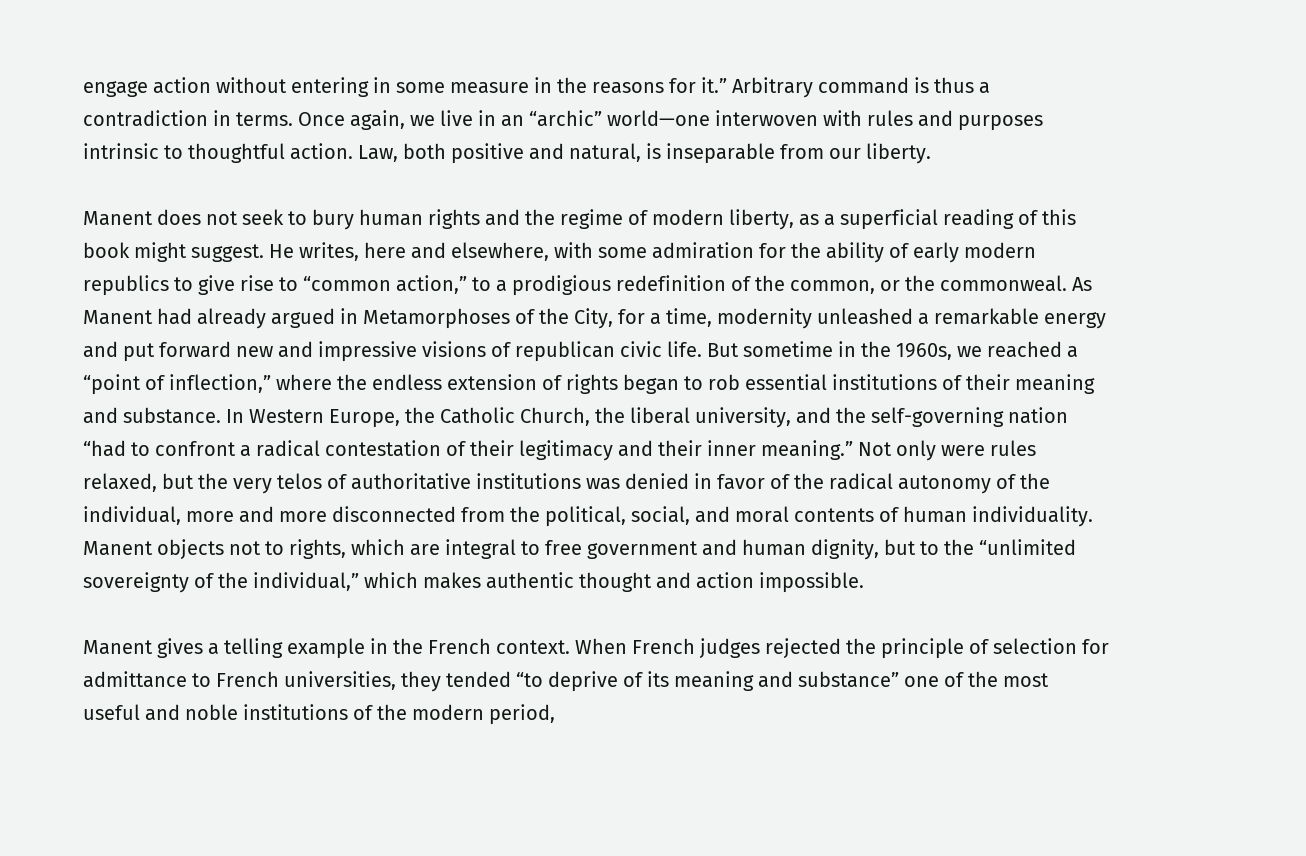engage action without entering in some measure in the reasons for it.” Arbitrary command is thus a contradiction in terms. Once again, we live in an “archic” world—one interwoven with rules and purposes intrinsic to thoughtful action. Law, both positive and natural, is inseparable from our liberty.

Manent does not seek to bury human rights and the regime of modern liberty, as a superficial reading of this book might suggest. He writes, here and elsewhere, with some admiration for the ability of early modern republics to give rise to “common action,” to a prodigious redefinition of the common, or the commonweal. As Manent had already argued in Metamorphoses of the City, for a time, modernity unleashed a remarkable energy and put forward new and impressive visions of republican civic life. But sometime in the 1960s, we reached a “point of inflection,” where the endless extension of rights began to rob essential institutions of their meaning and substance. In Western Europe, the Catholic Church, the liberal university, and the self-governing nation “had to confront a radical contestation of their legitimacy and their inner meaning.” Not only were rules relaxed, but the very telos of authoritative institutions was denied in favor of the radical autonomy of the individual, more and more disconnected from the political, social, and moral contents of human individuality.  Manent objects not to rights, which are integral to free government and human dignity, but to the “unlimited sovereignty of the individual,” which makes authentic thought and action impossible.

Manent gives a telling example in the French context. When French judges rejected the principle of selection for admittance to French universities, they tended “to deprive of its meaning and substance” one of the most useful and noble institutions of the modern period,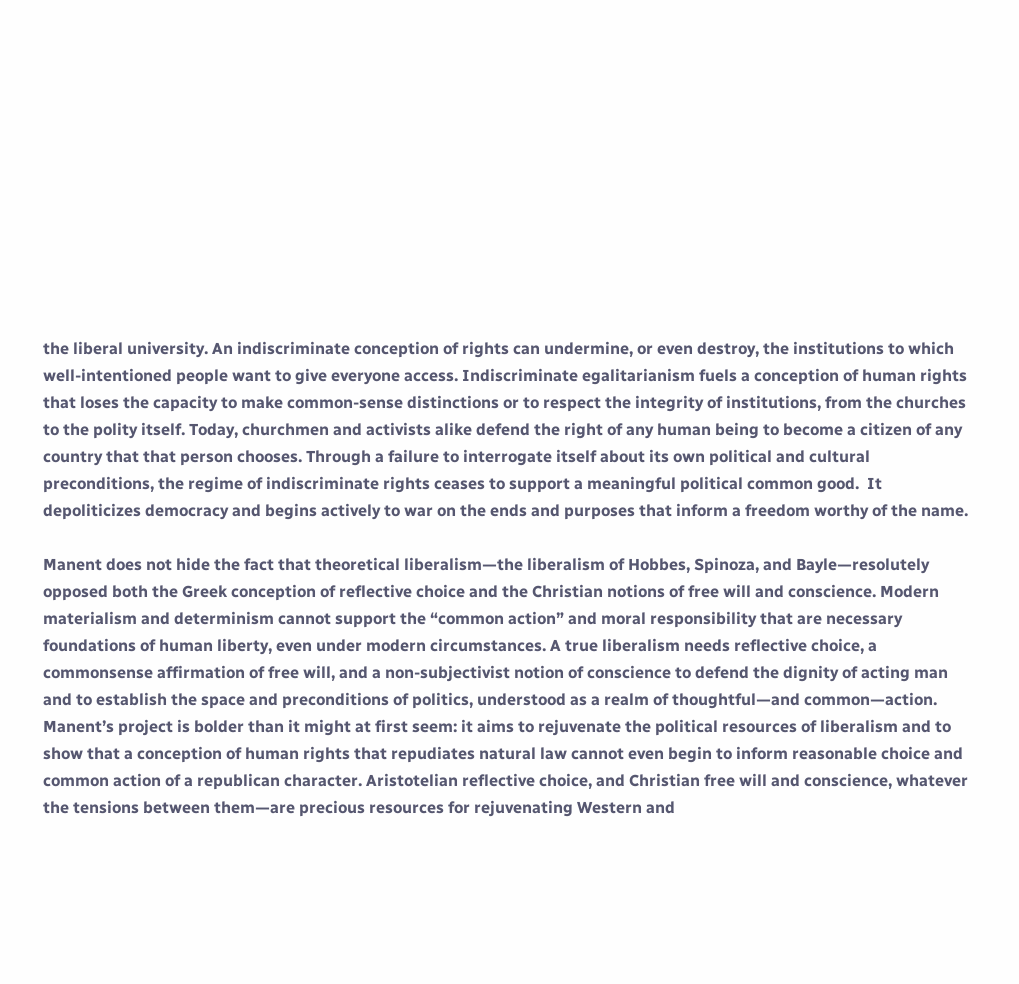the liberal university. An indiscriminate conception of rights can undermine, or even destroy, the institutions to which well-intentioned people want to give everyone access. Indiscriminate egalitarianism fuels a conception of human rights that loses the capacity to make common-sense distinctions or to respect the integrity of institutions, from the churches to the polity itself. Today, churchmen and activists alike defend the right of any human being to become a citizen of any country that that person chooses. Through a failure to interrogate itself about its own political and cultural preconditions, the regime of indiscriminate rights ceases to support a meaningful political common good.  It depoliticizes democracy and begins actively to war on the ends and purposes that inform a freedom worthy of the name.

Manent does not hide the fact that theoretical liberalism—the liberalism of Hobbes, Spinoza, and Bayle—resolutely opposed both the Greek conception of reflective choice and the Christian notions of free will and conscience. Modern materialism and determinism cannot support the “common action” and moral responsibility that are necessary foundations of human liberty, even under modern circumstances. A true liberalism needs reflective choice, a commonsense affirmation of free will, and a non-subjectivist notion of conscience to defend the dignity of acting man and to establish the space and preconditions of politics, understood as a realm of thoughtful—and common—action. Manent’s project is bolder than it might at first seem: it aims to rejuvenate the political resources of liberalism and to show that a conception of human rights that repudiates natural law cannot even begin to inform reasonable choice and common action of a republican character. Aristotelian reflective choice, and Christian free will and conscience, whatever the tensions between them—are precious resources for rejuvenating Western and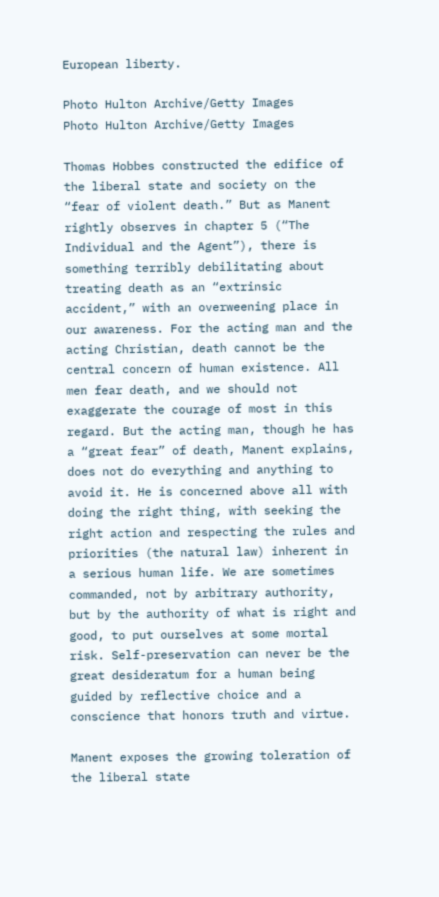European liberty.

Photo Hulton Archive/Getty Images
Photo Hulton Archive/Getty Images

Thomas Hobbes constructed the edifice of the liberal state and society on the “fear of violent death.” But as Manent rightly observes in chapter 5 (“The Individual and the Agent”), there is something terribly debilitating about treating death as an “extrinsic accident,” with an overweening place in our awareness. For the acting man and the acting Christian, death cannot be the central concern of human existence. All men fear death, and we should not exaggerate the courage of most in this regard. But the acting man, though he has a “great fear” of death, Manent explains, does not do everything and anything to avoid it. He is concerned above all with doing the right thing, with seeking the right action and respecting the rules and priorities (the natural law) inherent in a serious human life. We are sometimes commanded, not by arbitrary authority, but by the authority of what is right and good, to put ourselves at some mortal risk. Self-preservation can never be the great desideratum for a human being guided by reflective choice and a conscience that honors truth and virtue.

Manent exposes the growing toleration of the liberal state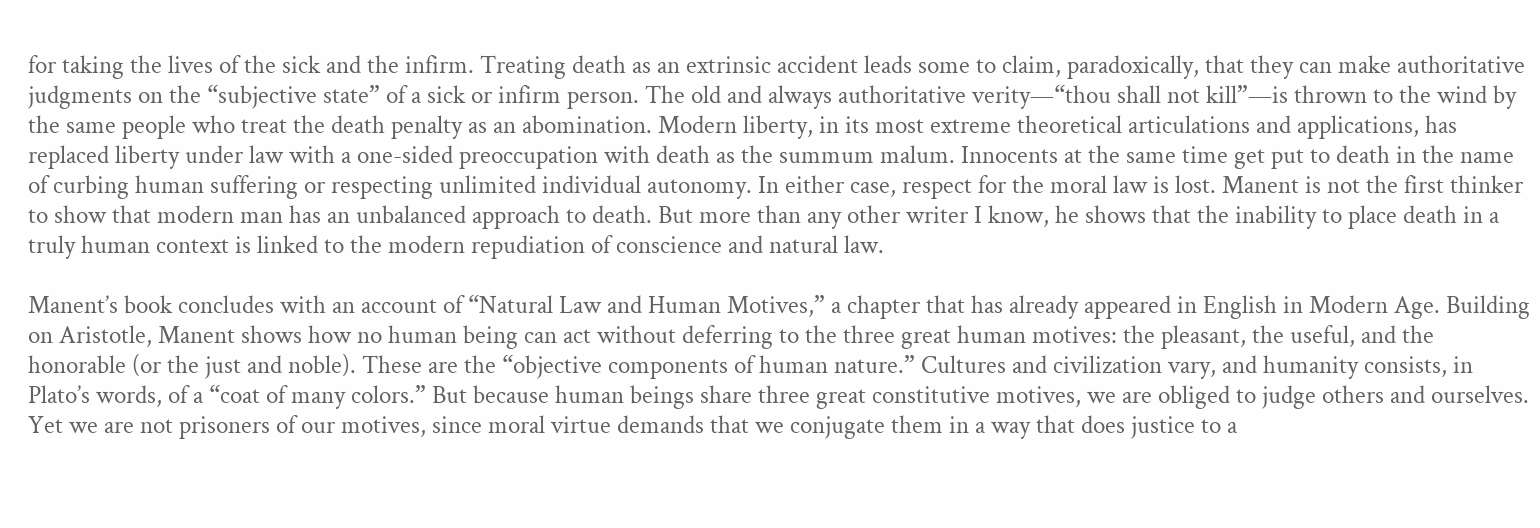for taking the lives of the sick and the infirm. Treating death as an extrinsic accident leads some to claim, paradoxically, that they can make authoritative judgments on the “subjective state” of a sick or infirm person. The old and always authoritative verity—“thou shall not kill”—is thrown to the wind by the same people who treat the death penalty as an abomination. Modern liberty, in its most extreme theoretical articulations and applications, has replaced liberty under law with a one-sided preoccupation with death as the summum malum. Innocents at the same time get put to death in the name of curbing human suffering or respecting unlimited individual autonomy. In either case, respect for the moral law is lost. Manent is not the first thinker to show that modern man has an unbalanced approach to death. But more than any other writer I know, he shows that the inability to place death in a truly human context is linked to the modern repudiation of conscience and natural law.

Manent’s book concludes with an account of “Natural Law and Human Motives,” a chapter that has already appeared in English in Modern Age. Building on Aristotle, Manent shows how no human being can act without deferring to the three great human motives: the pleasant, the useful, and the honorable (or the just and noble). These are the “objective components of human nature.” Cultures and civilization vary, and humanity consists, in Plato’s words, of a “coat of many colors.” But because human beings share three great constitutive motives, we are obliged to judge others and ourselves. Yet we are not prisoners of our motives, since moral virtue demands that we conjugate them in a way that does justice to a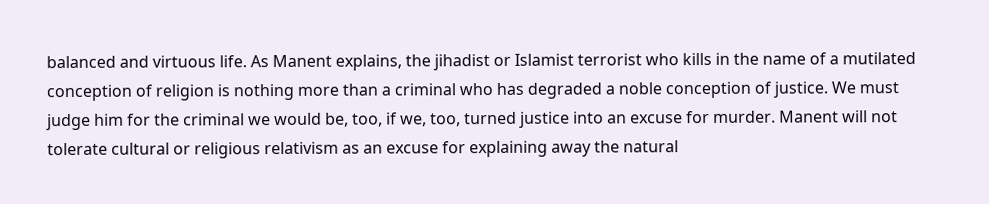balanced and virtuous life. As Manent explains, the jihadist or Islamist terrorist who kills in the name of a mutilated conception of religion is nothing more than a criminal who has degraded a noble conception of justice. We must judge him for the criminal we would be, too, if we, too, turned justice into an excuse for murder. Manent will not tolerate cultural or religious relativism as an excuse for explaining away the natural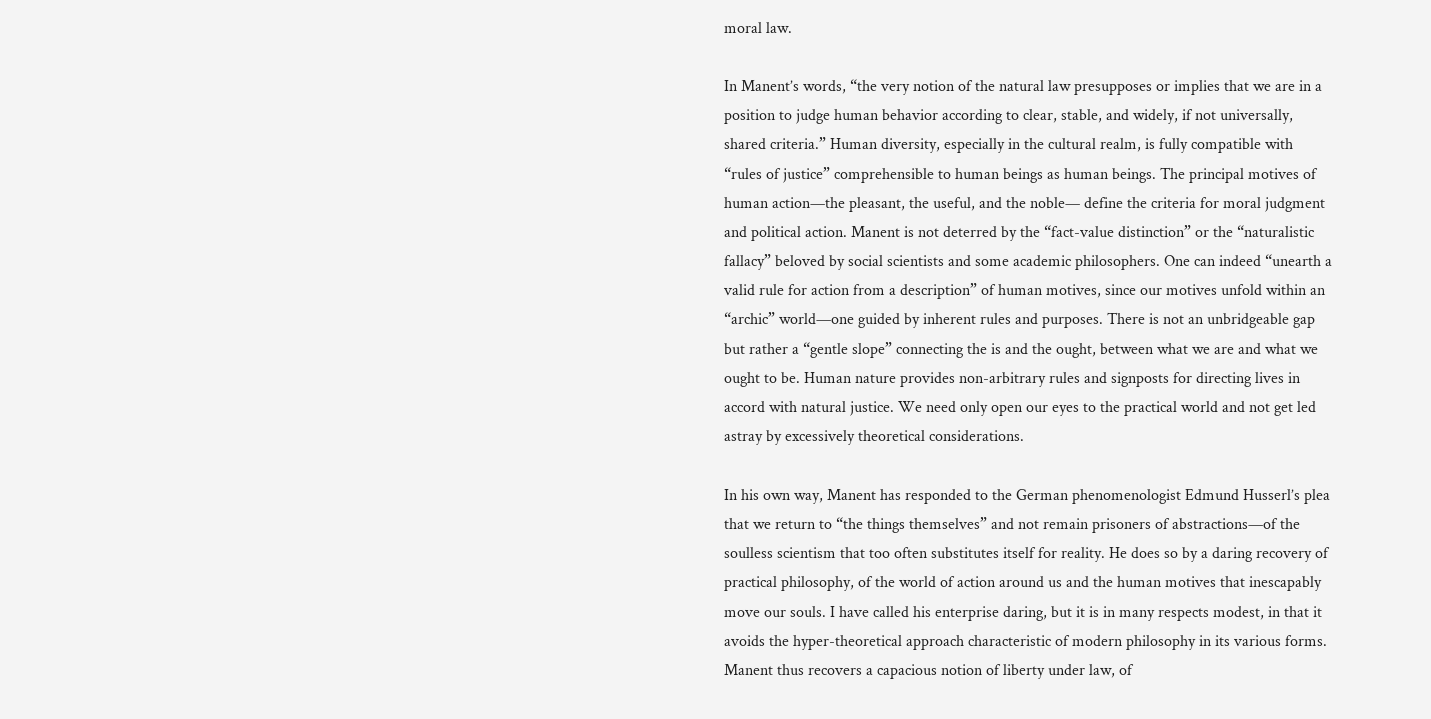moral law.

In Manent’s words, “the very notion of the natural law presupposes or implies that we are in a position to judge human behavior according to clear, stable, and widely, if not universally, shared criteria.” Human diversity, especially in the cultural realm, is fully compatible with “rules of justice” comprehensible to human beings as human beings. The principal motives of human action—the pleasant, the useful, and the noble— define the criteria for moral judgment and political action. Manent is not deterred by the “fact-value distinction” or the “naturalistic fallacy” beloved by social scientists and some academic philosophers. One can indeed “unearth a valid rule for action from a description” of human motives, since our motives unfold within an “archic” world—one guided by inherent rules and purposes. There is not an unbridgeable gap but rather a “gentle slope” connecting the is and the ought, between what we are and what we ought to be. Human nature provides non-arbitrary rules and signposts for directing lives in accord with natural justice. We need only open our eyes to the practical world and not get led astray by excessively theoretical considerations.

In his own way, Manent has responded to the German phenomenologist Edmund Husserl’s plea that we return to “the things themselves” and not remain prisoners of abstractions—of the soulless scientism that too often substitutes itself for reality. He does so by a daring recovery of practical philosophy, of the world of action around us and the human motives that inescapably move our souls. I have called his enterprise daring, but it is in many respects modest, in that it avoids the hyper-theoretical approach characteristic of modern philosophy in its various forms. Manent thus recovers a capacious notion of liberty under law, of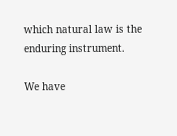which natural law is the enduring instrument.

We have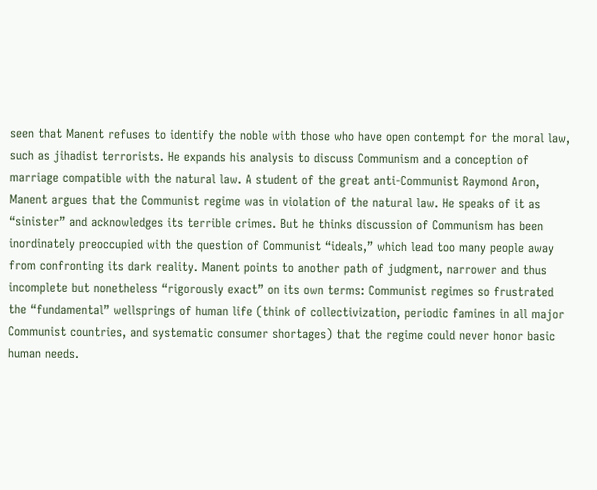seen that Manent refuses to identify the noble with those who have open contempt for the moral law, such as jihadist terrorists. He expands his analysis to discuss Communism and a conception of marriage compatible with the natural law. A student of the great anti-Communist Raymond Aron, Manent argues that the Communist regime was in violation of the natural law. He speaks of it as “sinister” and acknowledges its terrible crimes. But he thinks discussion of Communism has been inordinately preoccupied with the question of Communist “ideals,” which lead too many people away from confronting its dark reality. Manent points to another path of judgment, narrower and thus incomplete but nonetheless “rigorously exact” on its own terms: Communist regimes so frustrated the “fundamental” wellsprings of human life (think of collectivization, periodic famines in all major Communist countries, and systematic consumer shortages) that the regime could never honor basic human needs.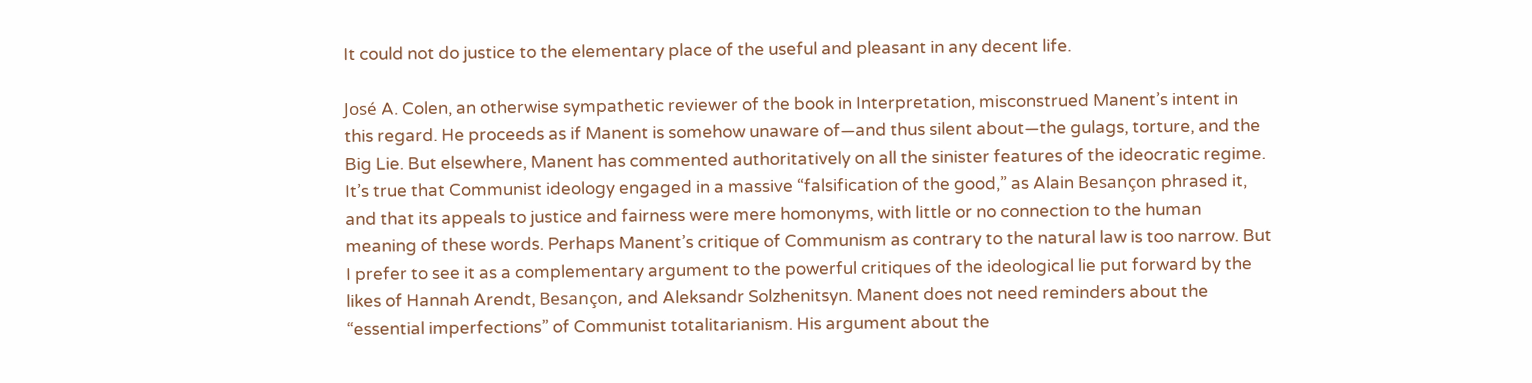It could not do justice to the elementary place of the useful and pleasant in any decent life.

José A. Colen, an otherwise sympathetic reviewer of the book in Interpretation, misconstrued Manent’s intent in this regard. He proceeds as if Manent is somehow unaware of—and thus silent about—the gulags, torture, and the Big Lie. But elsewhere, Manent has commented authoritatively on all the sinister features of the ideocratic regime. It’s true that Communist ideology engaged in a massive “falsification of the good,” as Alain Besançon phrased it, and that its appeals to justice and fairness were mere homonyms, with little or no connection to the human meaning of these words. Perhaps Manent’s critique of Communism as contrary to the natural law is too narrow. But I prefer to see it as a complementary argument to the powerful critiques of the ideological lie put forward by the likes of Hannah Arendt, Besançon, and Aleksandr Solzhenitsyn. Manent does not need reminders about the “essential imperfections” of Communist totalitarianism. His argument about the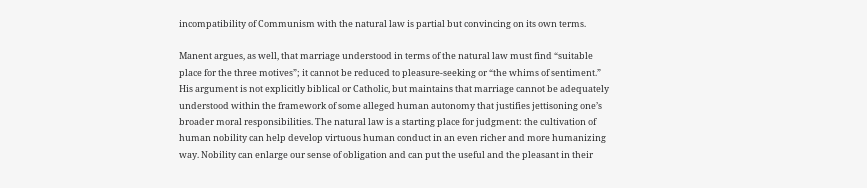incompatibility of Communism with the natural law is partial but convincing on its own terms.

Manent argues, as well, that marriage understood in terms of the natural law must find “suitable place for the three motives”; it cannot be reduced to pleasure-seeking or “the whims of sentiment.” His argument is not explicitly biblical or Catholic, but maintains that marriage cannot be adequately understood within the framework of some alleged human autonomy that justifies jettisoning one’s broader moral responsibilities. The natural law is a starting place for judgment: the cultivation of human nobility can help develop virtuous human conduct in an even richer and more humanizing way. Nobility can enlarge our sense of obligation and can put the useful and the pleasant in their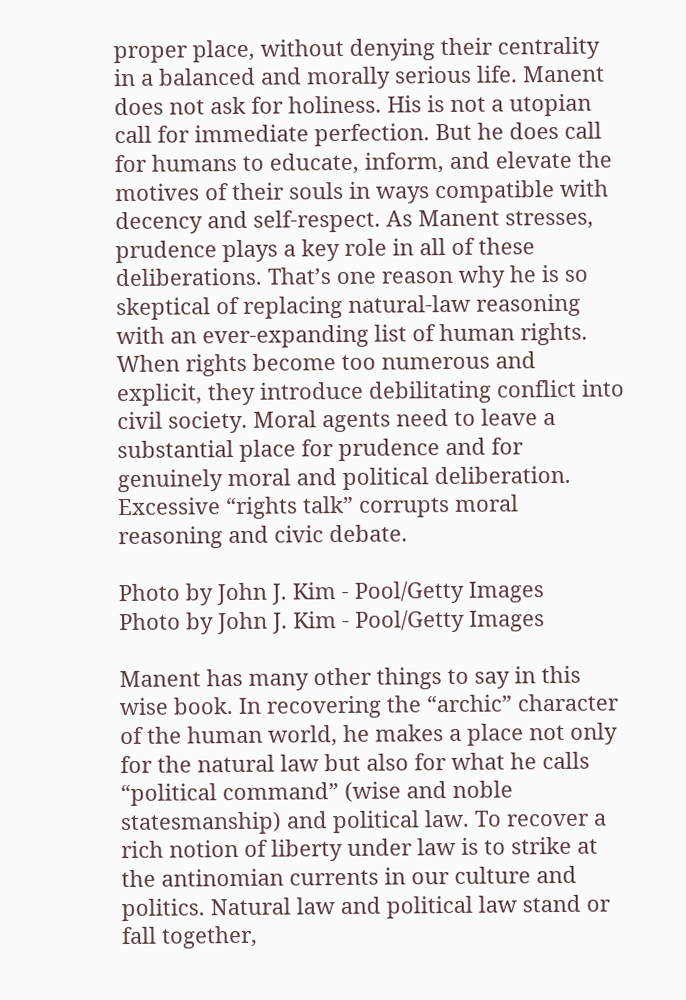proper place, without denying their centrality in a balanced and morally serious life. Manent does not ask for holiness. His is not a utopian call for immediate perfection. But he does call for humans to educate, inform, and elevate the motives of their souls in ways compatible with decency and self-respect. As Manent stresses, prudence plays a key role in all of these deliberations. That’s one reason why he is so skeptical of replacing natural-law reasoning with an ever-expanding list of human rights. When rights become too numerous and explicit, they introduce debilitating conflict into civil society. Moral agents need to leave a substantial place for prudence and for genuinely moral and political deliberation. Excessive “rights talk” corrupts moral reasoning and civic debate.

Photo by John J. Kim - Pool/Getty Images
Photo by John J. Kim - Pool/Getty Images

Manent has many other things to say in this wise book. In recovering the “archic” character of the human world, he makes a place not only for the natural law but also for what he calls “political command” (wise and noble statesmanship) and political law. To recover a rich notion of liberty under law is to strike at the antinomian currents in our culture and politics. Natural law and political law stand or fall together,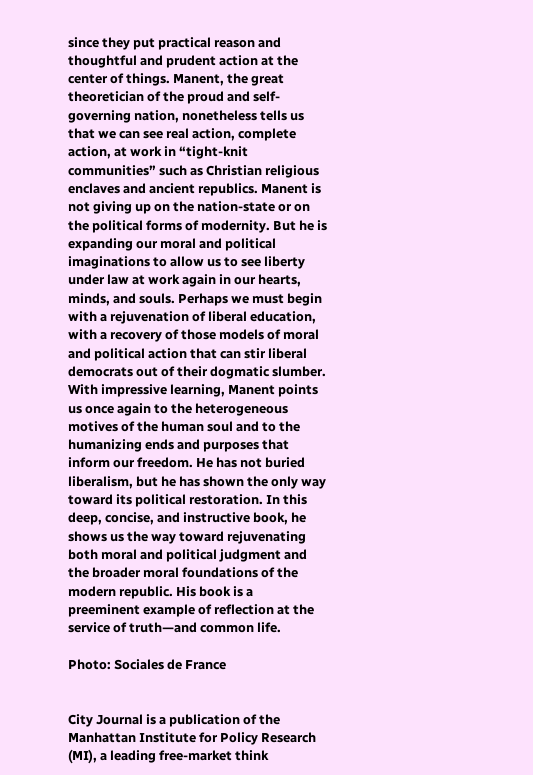since they put practical reason and thoughtful and prudent action at the center of things. Manent, the great theoretician of the proud and self-governing nation, nonetheless tells us that we can see real action, complete action, at work in “tight-knit communities” such as Christian religious enclaves and ancient republics. Manent is not giving up on the nation-state or on the political forms of modernity. But he is expanding our moral and political imaginations to allow us to see liberty under law at work again in our hearts, minds, and souls. Perhaps we must begin with a rejuvenation of liberal education, with a recovery of those models of moral and political action that can stir liberal democrats out of their dogmatic slumber. With impressive learning, Manent points us once again to the heterogeneous motives of the human soul and to the humanizing ends and purposes that inform our freedom. He has not buried liberalism, but he has shown the only way toward its political restoration. In this deep, concise, and instructive book, he shows us the way toward rejuvenating both moral and political judgment and the broader moral foundations of the modern republic. His book is a preeminent example of reflection at the service of truth—and common life.

Photo: Sociales de France


City Journal is a publication of the Manhattan Institute for Policy Research (MI), a leading free-market think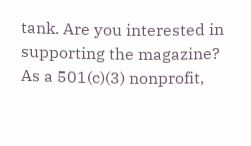tank. Are you interested in supporting the magazine? As a 501(c)(3) nonprofit,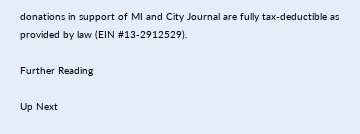donations in support of MI and City Journal are fully tax-deductible as provided by law (EIN #13-2912529).

Further Reading

Up Next